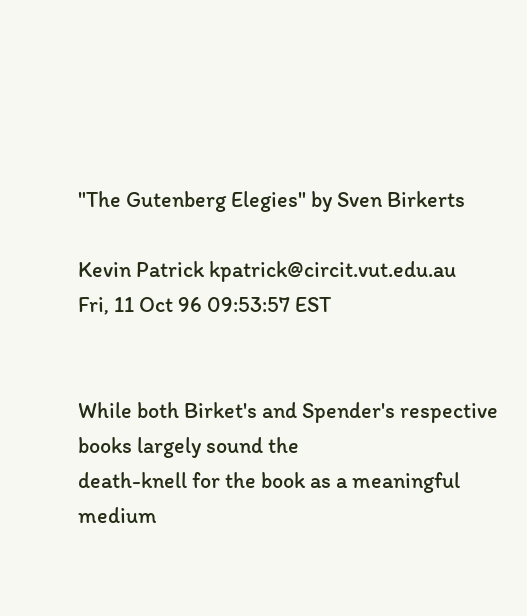"The Gutenberg Elegies" by Sven Birkerts

Kevin Patrick kpatrick@circit.vut.edu.au
Fri, 11 Oct 96 09:53:57 EST


While both Birket's and Spender's respective books largely sound the
death-knell for the book as a meaningful medium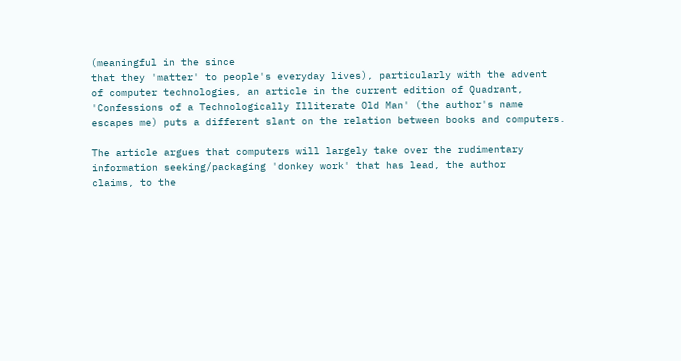(meaningful in the since
that they 'matter' to people's everyday lives), particularly with the advent
of computer technologies, an article in the current edition of Quadrant,
'Confessions of a Technologically Illiterate Old Man' (the author's name
escapes me) puts a different slant on the relation between books and computers.

The article argues that computers will largely take over the rudimentary
information seeking/packaging 'donkey work' that has lead, the author
claims, to the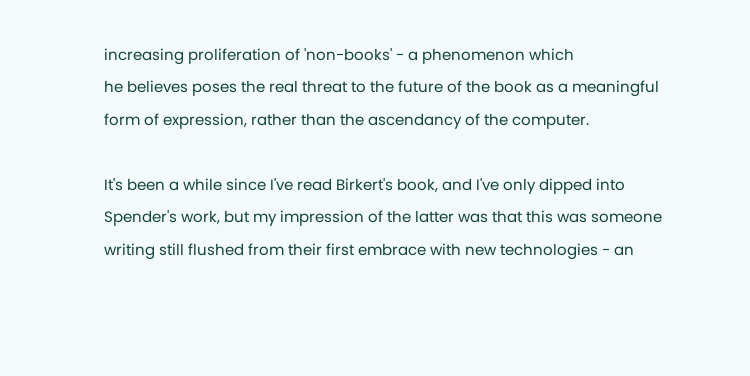increasing proliferation of 'non-books' - a phenomenon which
he believes poses the real threat to the future of the book as a meaningful
form of expression, rather than the ascendancy of the computer.

It's been a while since I've read Birkert's book, and I've only dipped into
Spender's work, but my impression of the latter was that this was someone
writing still flushed from their first embrace with new technologies - an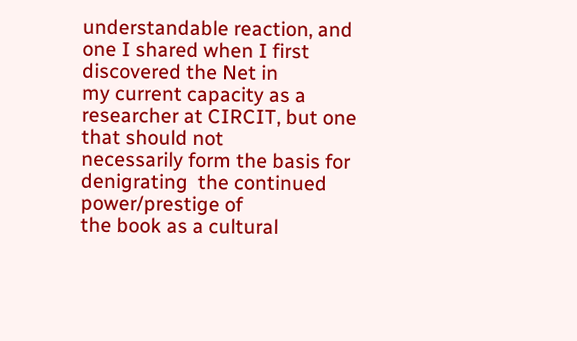understandable reaction, and one I shared when I first discovered the Net in
my current capacity as a researcher at CIRCIT, but one that should not
necessarily form the basis for denigrating  the continued power/prestige of
the book as a cultural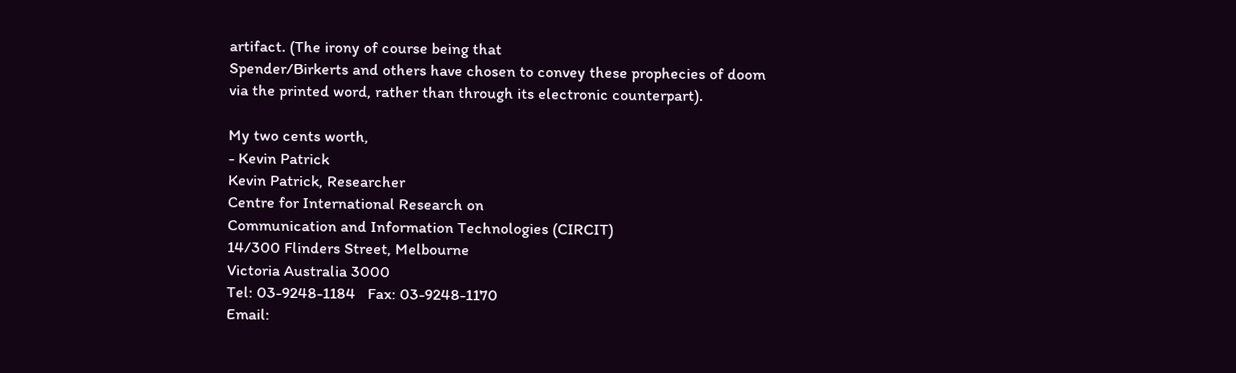artifact. (The irony of course being that
Spender/Birkerts and others have chosen to convey these prophecies of doom
via the printed word, rather than through its electronic counterpart).

My two cents worth,
- Kevin Patrick
Kevin Patrick, Researcher
Centre for International Research on
Communication and Information Technologies (CIRCIT)
14/300 Flinders Street, Melbourne
Victoria Australia 3000
Tel: 03-9248-1184   Fax: 03-9248-1170
Email: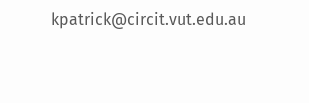kpatrick@circit.vut.edu.au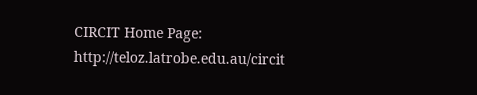CIRCIT Home Page: http://teloz.latrobe.edu.au/circit